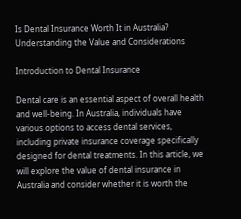Is Dental Insurance Worth It in Australia? Understanding the Value and Considerations

Introduction to Dental Insurance

Dental care is an essential aspect of overall health and well-being. In Australia, individuals have various options to access dental services, including private insurance coverage specifically designed for dental treatments. In this article, we will explore the value of dental insurance in Australia and consider whether it is worth the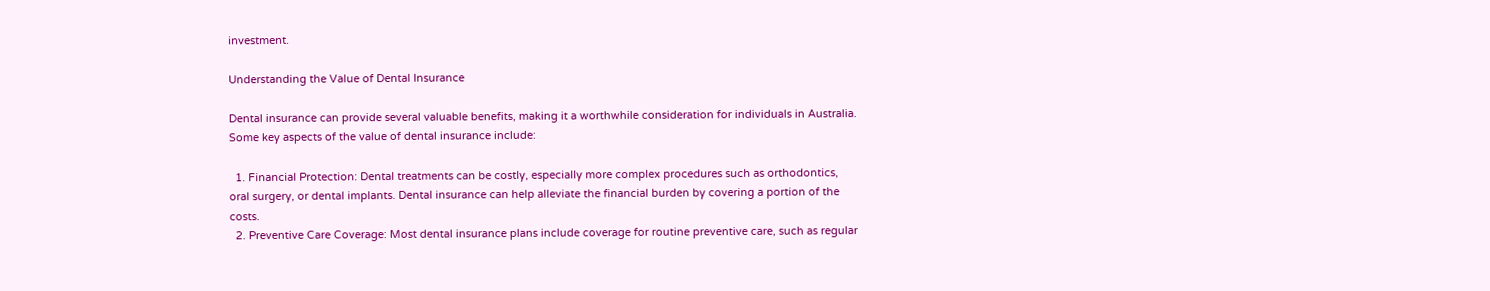investment.

Understanding the Value of Dental Insurance

Dental insurance can provide several valuable benefits, making it a worthwhile consideration for individuals in Australia. Some key aspects of the value of dental insurance include:

  1. Financial Protection: Dental treatments can be costly, especially more complex procedures such as orthodontics, oral surgery, or dental implants. Dental insurance can help alleviate the financial burden by covering a portion of the costs.
  2. Preventive Care Coverage: Most dental insurance plans include coverage for routine preventive care, such as regular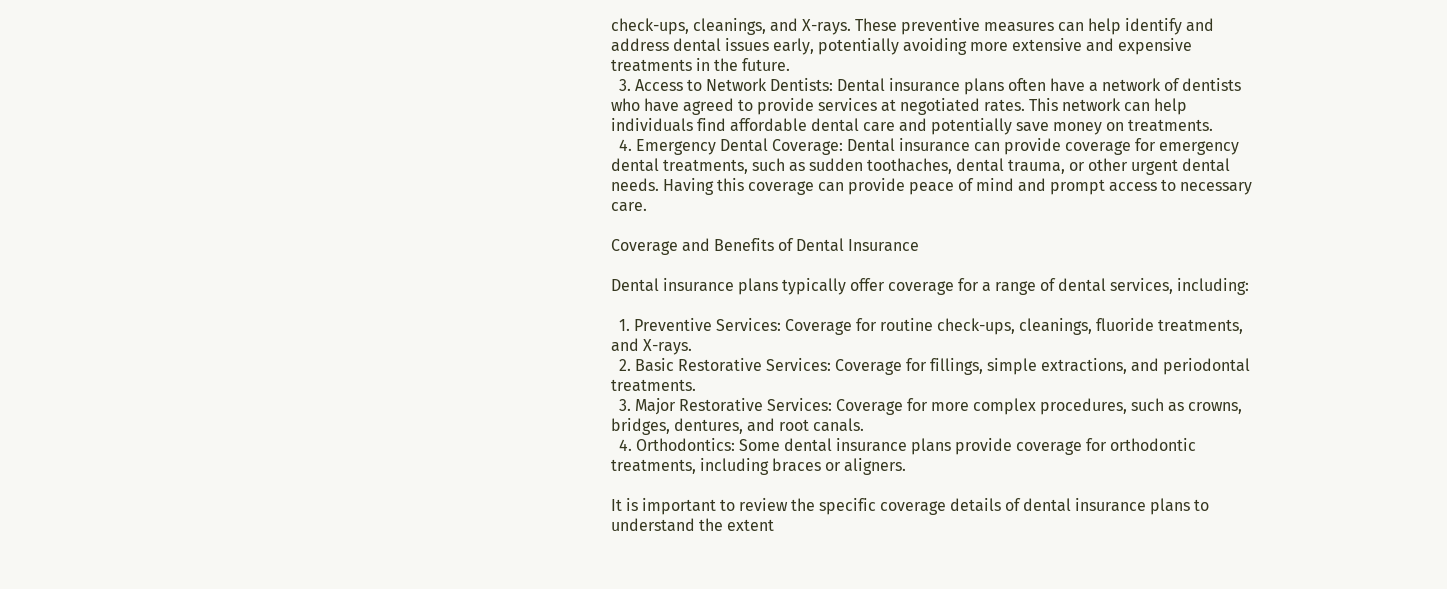check-ups, cleanings, and X-rays. These preventive measures can help identify and address dental issues early, potentially avoiding more extensive and expensive treatments in the future.
  3. Access to Network Dentists: Dental insurance plans often have a network of dentists who have agreed to provide services at negotiated rates. This network can help individuals find affordable dental care and potentially save money on treatments.
  4. Emergency Dental Coverage: Dental insurance can provide coverage for emergency dental treatments, such as sudden toothaches, dental trauma, or other urgent dental needs. Having this coverage can provide peace of mind and prompt access to necessary care.

Coverage and Benefits of Dental Insurance

Dental insurance plans typically offer coverage for a range of dental services, including:

  1. Preventive Services: Coverage for routine check-ups, cleanings, fluoride treatments, and X-rays.
  2. Basic Restorative Services: Coverage for fillings, simple extractions, and periodontal treatments.
  3. Major Restorative Services: Coverage for more complex procedures, such as crowns, bridges, dentures, and root canals.
  4. Orthodontics: Some dental insurance plans provide coverage for orthodontic treatments, including braces or aligners.

It is important to review the specific coverage details of dental insurance plans to understand the extent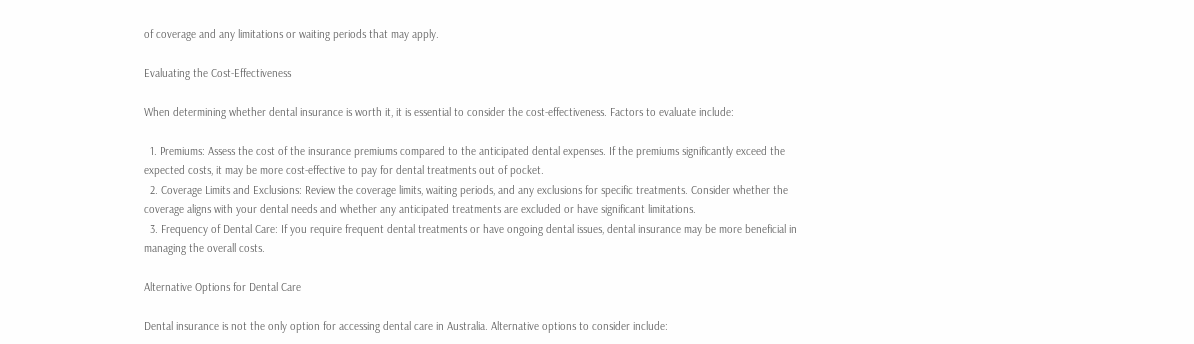of coverage and any limitations or waiting periods that may apply.

Evaluating the Cost-Effectiveness

When determining whether dental insurance is worth it, it is essential to consider the cost-effectiveness. Factors to evaluate include:

  1. Premiums: Assess the cost of the insurance premiums compared to the anticipated dental expenses. If the premiums significantly exceed the expected costs, it may be more cost-effective to pay for dental treatments out of pocket.
  2. Coverage Limits and Exclusions: Review the coverage limits, waiting periods, and any exclusions for specific treatments. Consider whether the coverage aligns with your dental needs and whether any anticipated treatments are excluded or have significant limitations.
  3. Frequency of Dental Care: If you require frequent dental treatments or have ongoing dental issues, dental insurance may be more beneficial in managing the overall costs.

Alternative Options for Dental Care

Dental insurance is not the only option for accessing dental care in Australia. Alternative options to consider include: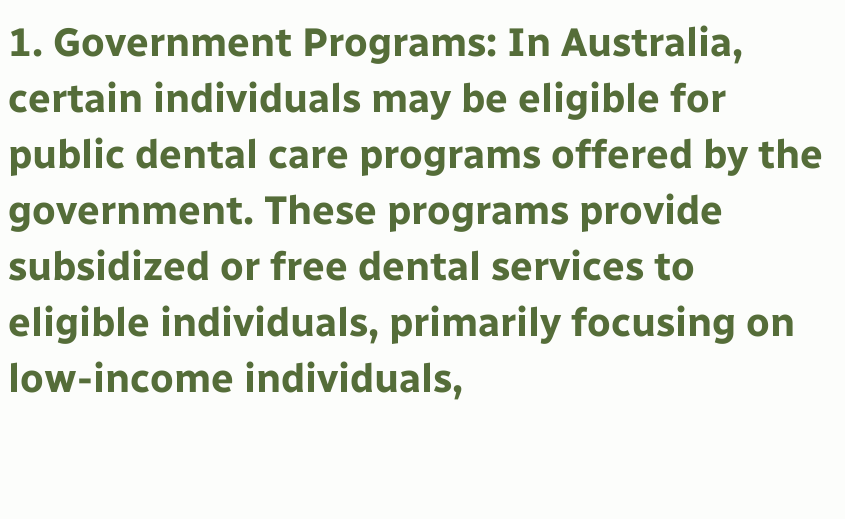1. Government Programs: In Australia, certain individuals may be eligible for public dental care programs offered by the government. These programs provide subsidized or free dental services to eligible individuals, primarily focusing on low-income individuals,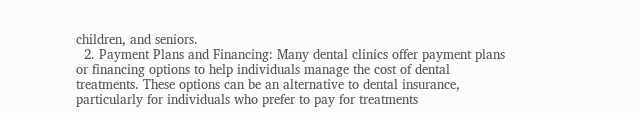children, and seniors.
  2. Payment Plans and Financing: Many dental clinics offer payment plans or financing options to help individuals manage the cost of dental treatments. These options can be an alternative to dental insurance, particularly for individuals who prefer to pay for treatments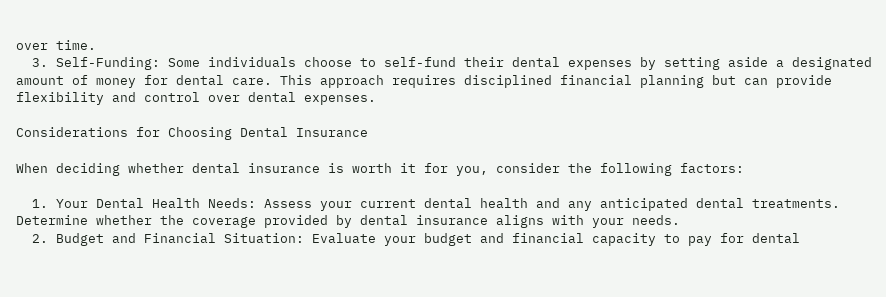over time.
  3. Self-Funding: Some individuals choose to self-fund their dental expenses by setting aside a designated amount of money for dental care. This approach requires disciplined financial planning but can provide flexibility and control over dental expenses.

Considerations for Choosing Dental Insurance

When deciding whether dental insurance is worth it for you, consider the following factors:

  1. Your Dental Health Needs: Assess your current dental health and any anticipated dental treatments. Determine whether the coverage provided by dental insurance aligns with your needs.
  2. Budget and Financial Situation: Evaluate your budget and financial capacity to pay for dental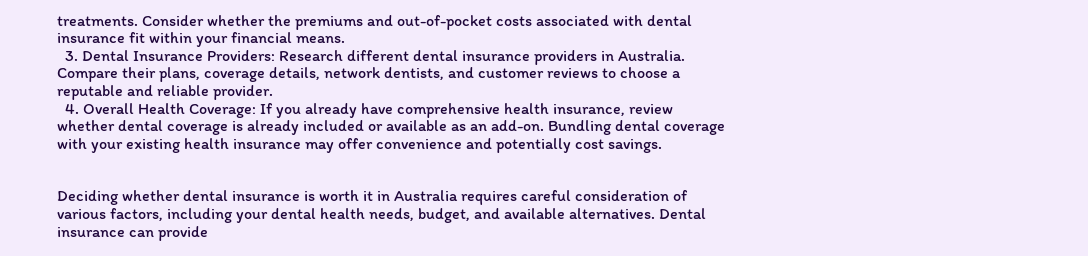treatments. Consider whether the premiums and out-of-pocket costs associated with dental insurance fit within your financial means.
  3. Dental Insurance Providers: Research different dental insurance providers in Australia. Compare their plans, coverage details, network dentists, and customer reviews to choose a reputable and reliable provider.
  4. Overall Health Coverage: If you already have comprehensive health insurance, review whether dental coverage is already included or available as an add-on. Bundling dental coverage with your existing health insurance may offer convenience and potentially cost savings.


Deciding whether dental insurance is worth it in Australia requires careful consideration of various factors, including your dental health needs, budget, and available alternatives. Dental insurance can provide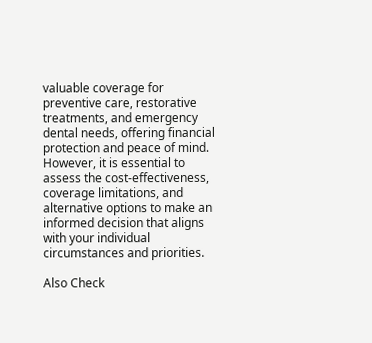valuable coverage for preventive care, restorative treatments, and emergency dental needs, offering financial protection and peace of mind. However, it is essential to assess the cost-effectiveness, coverage limitations, and alternative options to make an informed decision that aligns with your individual circumstances and priorities.

Also Check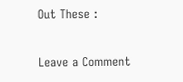Out These :

Leave a Comment